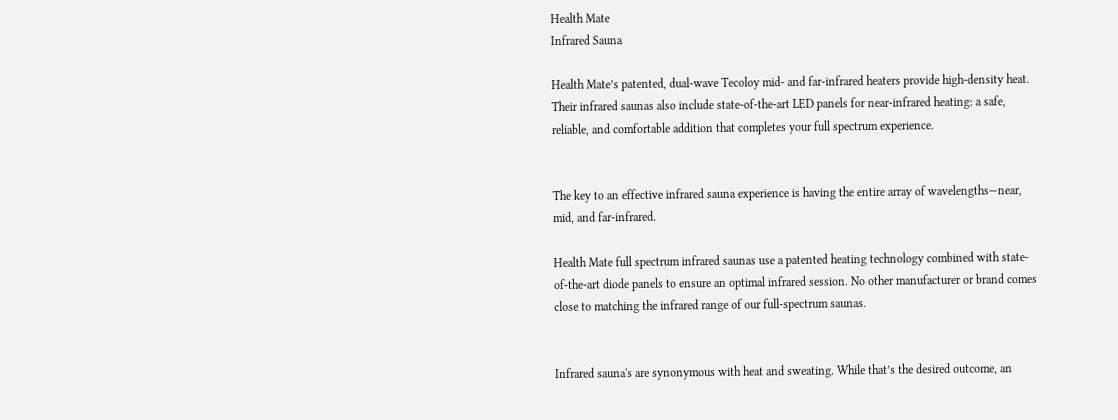Health Mate
Infrared Sauna

Health Mate’s patented, dual-wave Tecoloy mid- and far-infrared heaters provide high-density heat. Their infrared saunas also include state-of-the-art LED panels for near-infrared heating: a safe, reliable, and comfortable addition that completes your full spectrum experience.


The key to an effective infrared sauna experience is having the entire array of wavelengths—near, mid, and far-infrared.

Health Mate full spectrum infrared saunas use a patented heating technology combined with state-of-the-art diode panels to ensure an optimal infrared session. No other manufacturer or brand comes close to matching the infrared range of our full-spectrum saunas.


Infrared sauna's are synonymous with heat and sweating. While that’s the desired outcome, an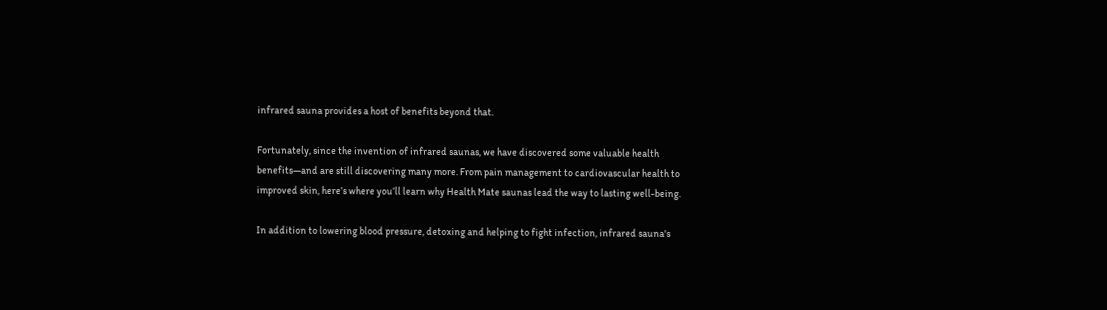infrared sauna provides a host of benefits beyond that.

Fortunately, since the invention of infrared saunas, we have discovered some valuable health benefits—and are still discovering many more. From pain management to cardiovascular health to improved skin, here’s where you’ll learn why Health Mate saunas lead the way to lasting well-being.

In addition to lowering blood pressure, detoxing and helping to fight infection, infrared sauna's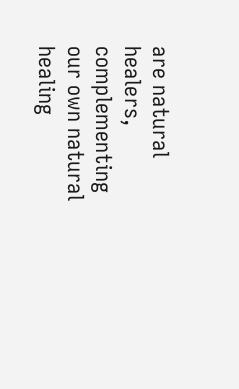are natural healers, complementing our own natural healing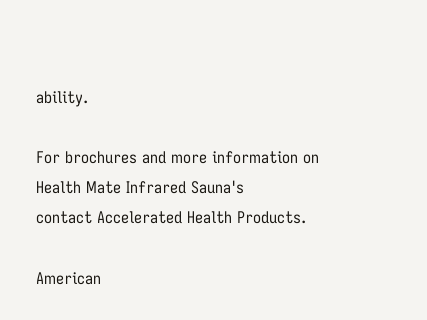ability.

For brochures and more information on Health Mate Infrared Sauna's
contact Accelerated Health Products.

American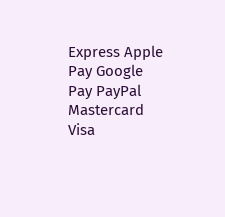Express Apple Pay Google Pay PayPal Mastercard Visa